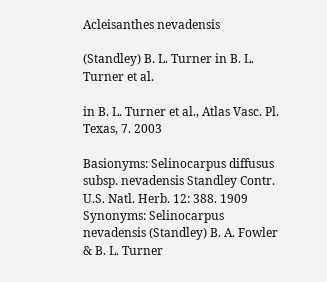Acleisanthes nevadensis

(Standley) B. L. Turner in B. L. Turner et al.

in B. L. Turner et al., Atlas Vasc. Pl. Texas, 7. 2003

Basionyms: Selinocarpus diffusus subsp. nevadensis Standley Contr. U.S. Natl. Herb. 12: 388. 1909
Synonyms: Selinocarpus nevadensis (Standley) B. A. Fowler & B. L. Turner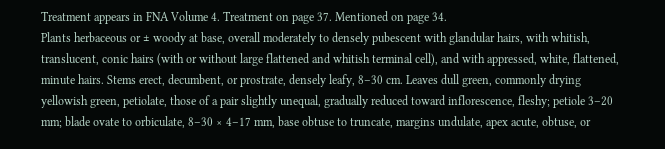Treatment appears in FNA Volume 4. Treatment on page 37. Mentioned on page 34.
Plants herbaceous or ± woody at base, overall moderately to densely pubescent with glandular hairs, with whitish, translucent, conic hairs (with or without large flattened and whitish terminal cell), and with appressed, white, flattened, minute hairs. Stems erect, decumbent, or prostrate, densely leafy, 8–30 cm. Leaves dull green, commonly drying yellowish green, petiolate, those of a pair slightly unequal, gradually reduced toward inflorescence, fleshy; petiole 3–20 mm; blade ovate to orbiculate, 8–30 × 4–17 mm, base obtuse to truncate, margins undulate, apex acute, obtuse, or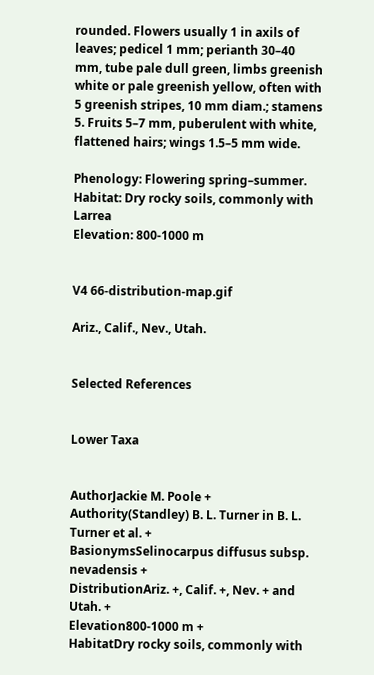rounded. Flowers usually 1 in axils of leaves; pedicel 1 mm; perianth 30–40 mm, tube pale dull green, limbs greenish white or pale greenish yellow, often with 5 greenish stripes, 10 mm diam.; stamens 5. Fruits 5–7 mm, puberulent with white, flattened hairs; wings 1.5–5 mm wide.

Phenology: Flowering spring–summer.
Habitat: Dry rocky soils, commonly with Larrea
Elevation: 800-1000 m


V4 66-distribution-map.gif

Ariz., Calif., Nev., Utah.


Selected References


Lower Taxa


AuthorJackie M. Poole +
Authority(Standley) B. L. Turner in B. L. Turner et al. +
BasionymsSelinocarpus diffusus subsp. nevadensis +
DistributionAriz. +, Calif. +, Nev. + and Utah. +
Elevation800-1000 m +
HabitatDry rocky soils, commonly with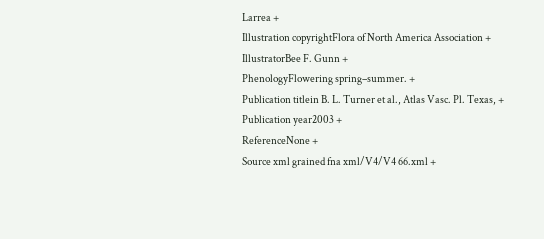Larrea +
Illustration copyrightFlora of North America Association +
IllustratorBee F. Gunn +
PhenologyFlowering spring–summer. +
Publication titlein B. L. Turner et al., Atlas Vasc. Pl. Texas, +
Publication year2003 +
ReferenceNone +
Source xml grained fna xml/V4/V4 66.xml +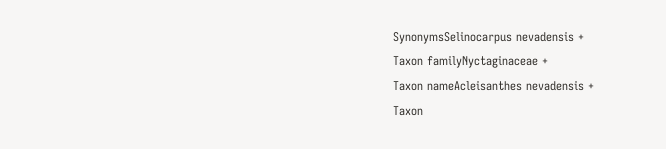SynonymsSelinocarpus nevadensis +
Taxon familyNyctaginaceae +
Taxon nameAcleisanthes nevadensis +
Taxon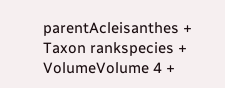parentAcleisanthes +
Taxon rankspecies +
VolumeVolume 4 +